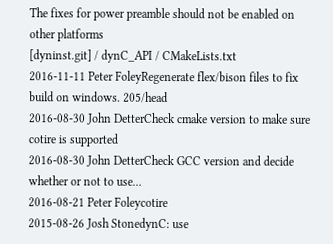The fixes for power preamble should not be enabled on other platforms
[dyninst.git] / dynC_API / CMakeLists.txt
2016-11-11 Peter FoleyRegenerate flex/bison files to fix build on windows. 205/head
2016-08-30 John DetterCheck cmake version to make sure cotire is supported
2016-08-30 John DetterCheck GCC version and decide whether or not to use...
2016-08-21 Peter Foleycotire
2015-08-26 Josh StonedynC: use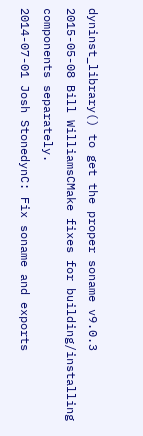dyninst_library() to get the proper soname v9.0.3
2015-05-08 Bill WilliamsCMake fixes for building/installing components separately.
2014-07-01 Josh StonedynC: Fix soname and exports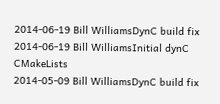2014-06-19 Bill WilliamsDynC build fix
2014-06-19 Bill WilliamsInitial dynC CMakeLists
2014-05-09 Bill WilliamsDynC build fix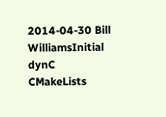2014-04-30 Bill WilliamsInitial dynC CMakeLists